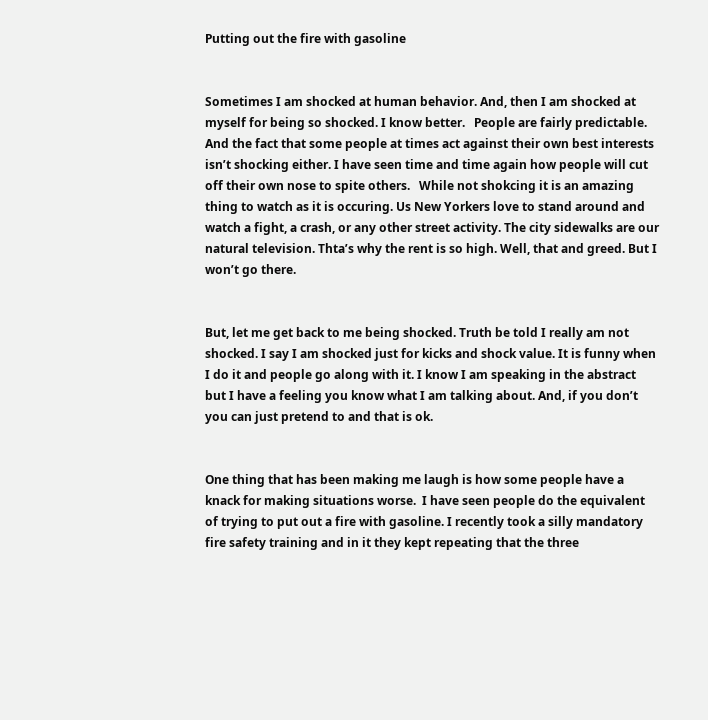Putting out the fire with gasoline


Sometimes I am shocked at human behavior. And, then I am shocked at myself for being so shocked. I know better.   People are fairly predictable. And the fact that some people at times act against their own best interests isn’t shocking either. I have seen time and time again how people will cut off their own nose to spite others.   While not shokcing it is an amazing thing to watch as it is occuring. Us New Yorkers love to stand around and watch a fight, a crash, or any other street activity. The city sidewalks are our natural television. Thta’s why the rent is so high. Well, that and greed. But I won’t go there.


But, let me get back to me being shocked. Truth be told I really am not shocked. I say I am shocked just for kicks and shock value. It is funny when I do it and people go along with it. I know I am speaking in the abstract but I have a feeling you know what I am talking about. And, if you don’t you can just pretend to and that is ok.


One thing that has been making me laugh is how some people have a knack for making situations worse.  I have seen people do the equivalent of trying to put out a fire with gasoline. I recently took a silly mandatory fire safety training and in it they kept repeating that the three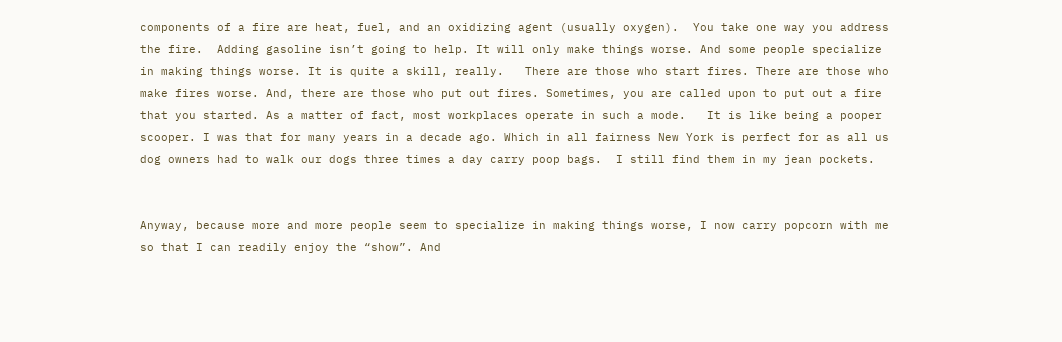components of a fire are heat, fuel, and an oxidizing agent (usually oxygen).  You take one way you address the fire.  Adding gasoline isn’t going to help. It will only make things worse. And some people specialize in making things worse. It is quite a skill, really.   There are those who start fires. There are those who make fires worse. And, there are those who put out fires. Sometimes, you are called upon to put out a fire that you started. As a matter of fact, most workplaces operate in such a mode.   It is like being a pooper scooper. I was that for many years in a decade ago. Which in all fairness New York is perfect for as all us dog owners had to walk our dogs three times a day carry poop bags.  I still find them in my jean pockets.


Anyway, because more and more people seem to specialize in making things worse, I now carry popcorn with me so that I can readily enjoy the “show”. And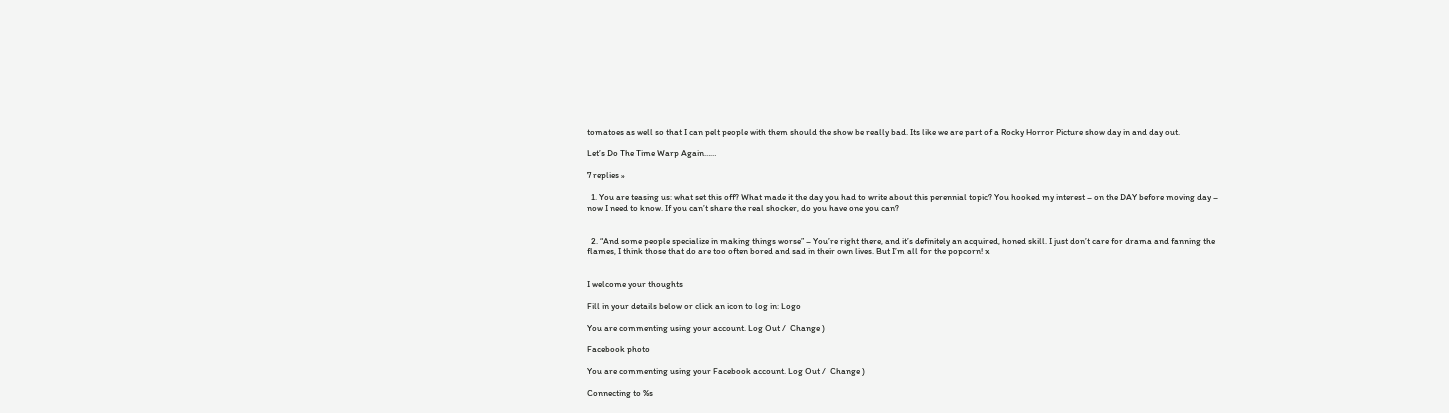tomatoes as well so that I can pelt people with them should the show be really bad. Its like we are part of a Rocky Horror Picture show day in and day out.

Let’s Do The Time Warp Again……

7 replies »

  1. You are teasing us: what set this off? What made it the day you had to write about this perennial topic? You hooked my interest – on the DAY before moving day – now I need to know. If you can’t share the real shocker, do you have one you can?


  2. “And some people specialize in making things worse” – You’re right there, and it’s definitely an acquired, honed skill. I just don’t care for drama and fanning the flames, I think those that do are too often bored and sad in their own lives. But I’m all for the popcorn! x


I welcome your thoughts

Fill in your details below or click an icon to log in: Logo

You are commenting using your account. Log Out /  Change )

Facebook photo

You are commenting using your Facebook account. Log Out /  Change )

Connecting to %s